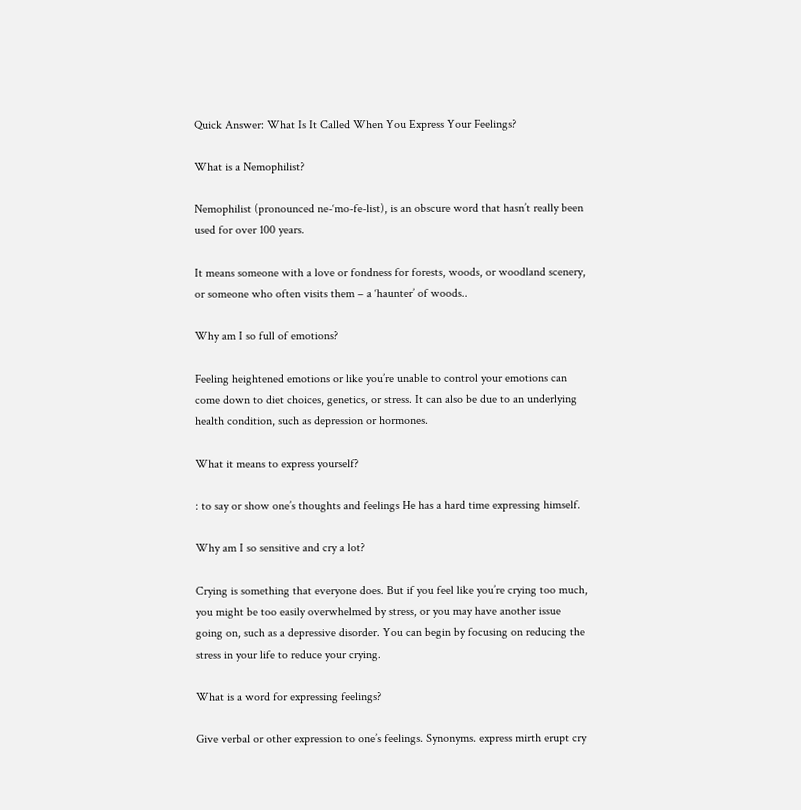Quick Answer: What Is It Called When You Express Your Feelings?

What is a Nemophilist?

Nemophilist (pronounced ne-‘mo-fe-list), is an obscure word that hasn’t really been used for over 100 years.

It means someone with a love or fondness for forests, woods, or woodland scenery, or someone who often visits them – a ‘haunter’ of woods..

Why am I so full of emotions?

Feeling heightened emotions or like you’re unable to control your emotions can come down to diet choices, genetics, or stress. It can also be due to an underlying health condition, such as depression or hormones.

What it means to express yourself?

: to say or show one’s thoughts and feelings He has a hard time expressing himself.

Why am I so sensitive and cry a lot?

Crying is something that everyone does. But if you feel like you’re crying too much, you might be too easily overwhelmed by stress, or you may have another issue going on, such as a depressive disorder. You can begin by focusing on reducing the stress in your life to reduce your crying.

What is a word for expressing feelings?

Give verbal or other expression to one’s feelings. Synonyms. express mirth erupt cry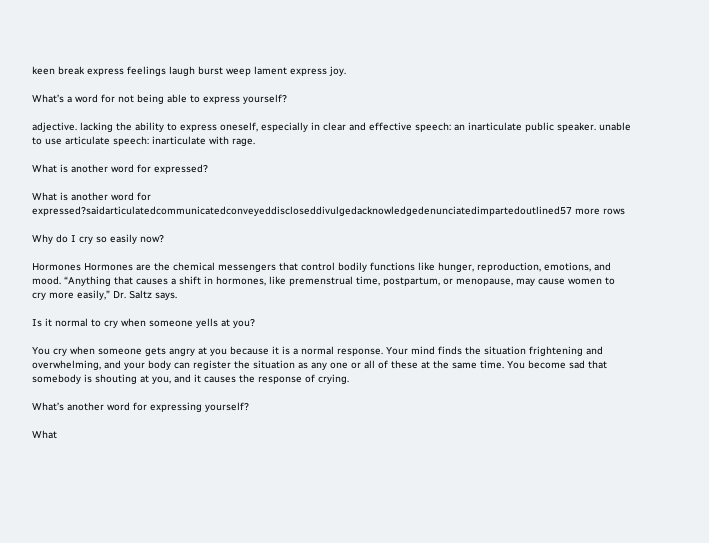keen break express feelings laugh burst weep lament express joy.

What’s a word for not being able to express yourself?

adjective. lacking the ability to express oneself, especially in clear and effective speech: an inarticulate public speaker. unable to use articulate speech: inarticulate with rage.

What is another word for expressed?

What is another word for expressed?saidarticulatedcommunicatedconveyeddiscloseddivulgedacknowledgedenunciatedimpartedoutlined57 more rows

Why do I cry so easily now?

Hormones Hormones are the chemical messengers that control bodily functions like hunger, reproduction, emotions, and mood. “Anything that causes a shift in hormones, like premenstrual time, postpartum, or menopause, may cause women to cry more easily,” Dr. Saltz says.

Is it normal to cry when someone yells at you?

You cry when someone gets angry at you because it is a normal response. Your mind finds the situation frightening and overwhelming, and your body can register the situation as any one or all of these at the same time. You become sad that somebody is shouting at you, and it causes the response of crying.

What’s another word for expressing yourself?

What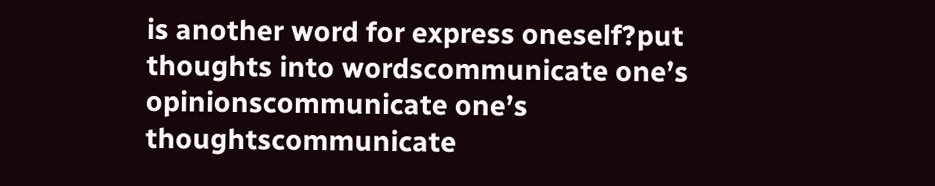is another word for express oneself?put thoughts into wordscommunicate one’s opinionscommunicate one’s thoughtscommunicate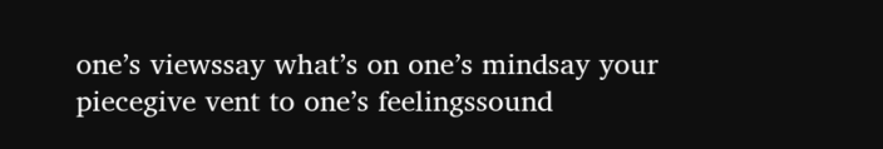one’s viewssay what’s on one’s mindsay your piecegive vent to one’s feelingssound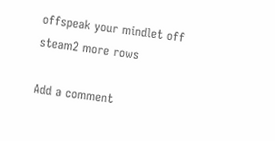offspeak your mindlet off steam2 more rows

Add a comment